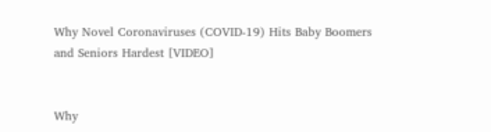Why Novel Coronaviruses (COVID-19) Hits Baby Boomers and Seniors Hardest [VIDEO]


Why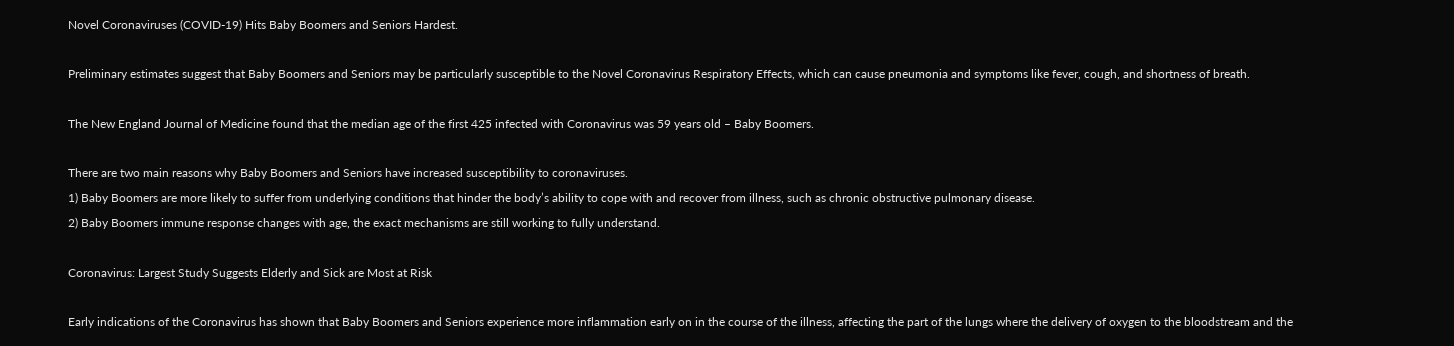Novel Coronaviruses (COVID-19) Hits Baby Boomers and Seniors Hardest.

Preliminary estimates suggest that Baby Boomers and Seniors may be particularly susceptible to the Novel Coronavirus Respiratory Effects, which can cause pneumonia and symptoms like fever, cough, and shortness of breath.

The New England Journal of Medicine found that the median age of the first 425 infected with Coronavirus was 59 years old – Baby Boomers.

There are two main reasons why Baby Boomers and Seniors have increased susceptibility to coronaviruses.
1) Baby Boomers are more likely to suffer from underlying conditions that hinder the body’s ability to cope with and recover from illness, such as chronic obstructive pulmonary disease.
2) Baby Boomers immune response changes with age, the exact mechanisms are still working to fully understand.

Coronavirus: Largest Study Suggests Elderly and Sick are Most at Risk

Early indications of the Coronavirus has shown that Baby Boomers and Seniors experience more inflammation early on in the course of the illness, affecting the part of the lungs where the delivery of oxygen to the bloodstream and the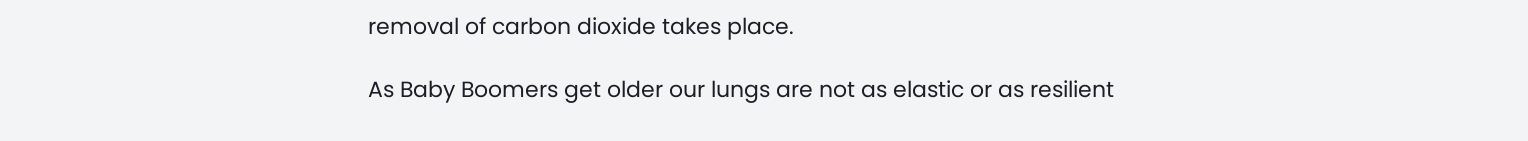removal of carbon dioxide takes place.

As Baby Boomers get older our lungs are not as elastic or as resilient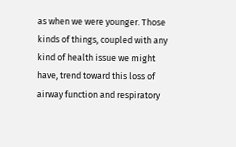as when we were younger. Those kinds of things, coupled with any kind of health issue we might have, trend toward this loss of airway function and respiratory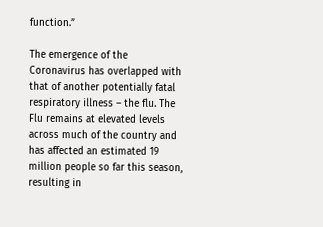function.”

The emergence of the Coronavirus has overlapped with that of another potentially fatal respiratory illness – the flu. The Flu remains at elevated levels across much of the country and has affected an estimated 19 million people so far this season, resulting in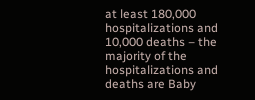at least 180,000 hospitalizations and 10,000 deaths – the majority of the hospitalizations and deaths are Baby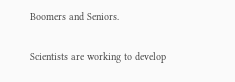Boomers and Seniors.

Scientists are working to develop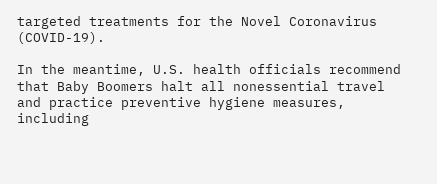targeted treatments for the Novel Coronavirus (COVID-19).

In the meantime, U.S. health officials recommend that Baby Boomers halt all nonessential travel and practice preventive hygiene measures, including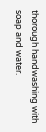thorough handwashing with soap and water.